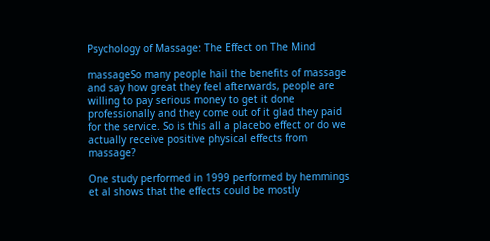Psychology of Massage: The Effect on The Mind

massageSo many people hail the benefits of massage and say how great they feel afterwards, people are willing to pay serious money to get it done professionally and they come out of it glad they paid for the service. So is this all a placebo effect or do we actually receive positive physical effects from massage?

One study performed in 1999 performed by hemmings et al shows that the effects could be mostly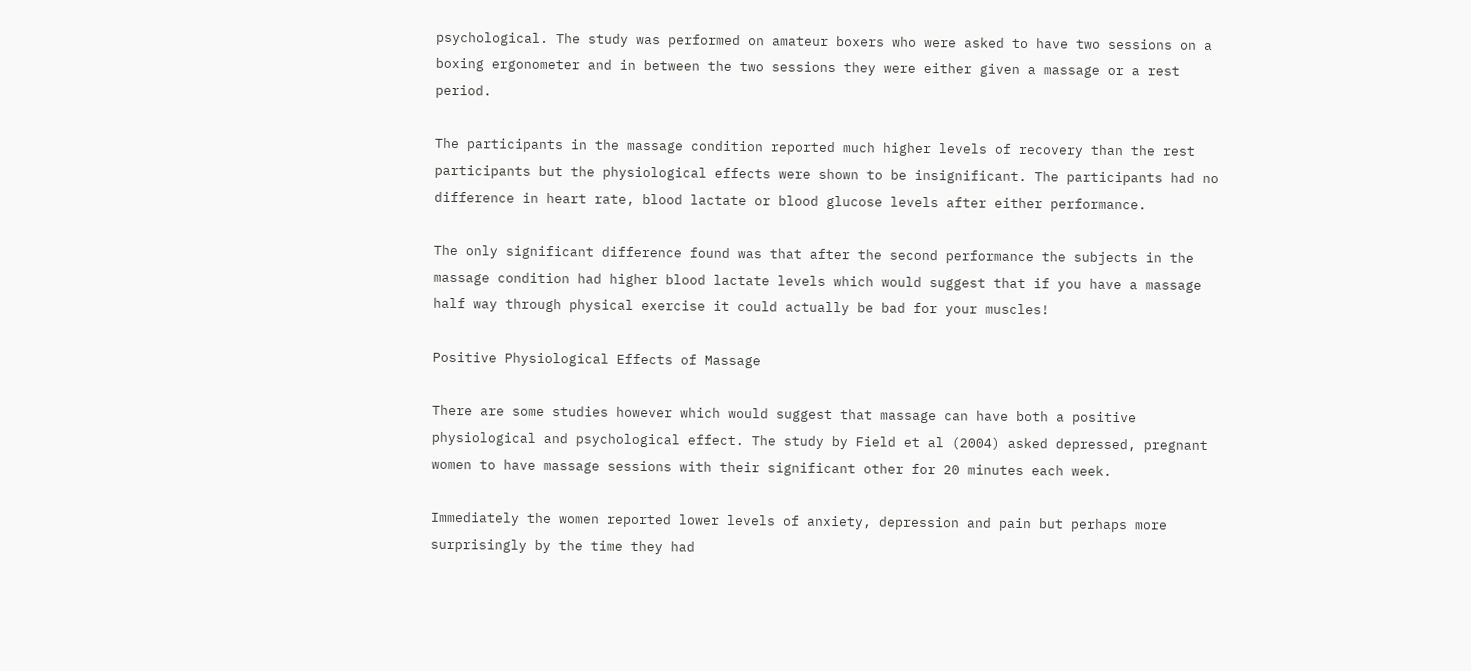psychological. The study was performed on amateur boxers who were asked to have two sessions on a boxing ergonometer and in between the two sessions they were either given a massage or a rest period.

The participants in the massage condition reported much higher levels of recovery than the rest participants but the physiological effects were shown to be insignificant. The participants had no difference in heart rate, blood lactate or blood glucose levels after either performance.

The only significant difference found was that after the second performance the subjects in the massage condition had higher blood lactate levels which would suggest that if you have a massage half way through physical exercise it could actually be bad for your muscles!

Positive Physiological Effects of Massage

There are some studies however which would suggest that massage can have both a positive physiological and psychological effect. The study by Field et al (2004) asked depressed, pregnant women to have massage sessions with their significant other for 20 minutes each week.

Immediately the women reported lower levels of anxiety, depression and pain but perhaps more surprisingly by the time they had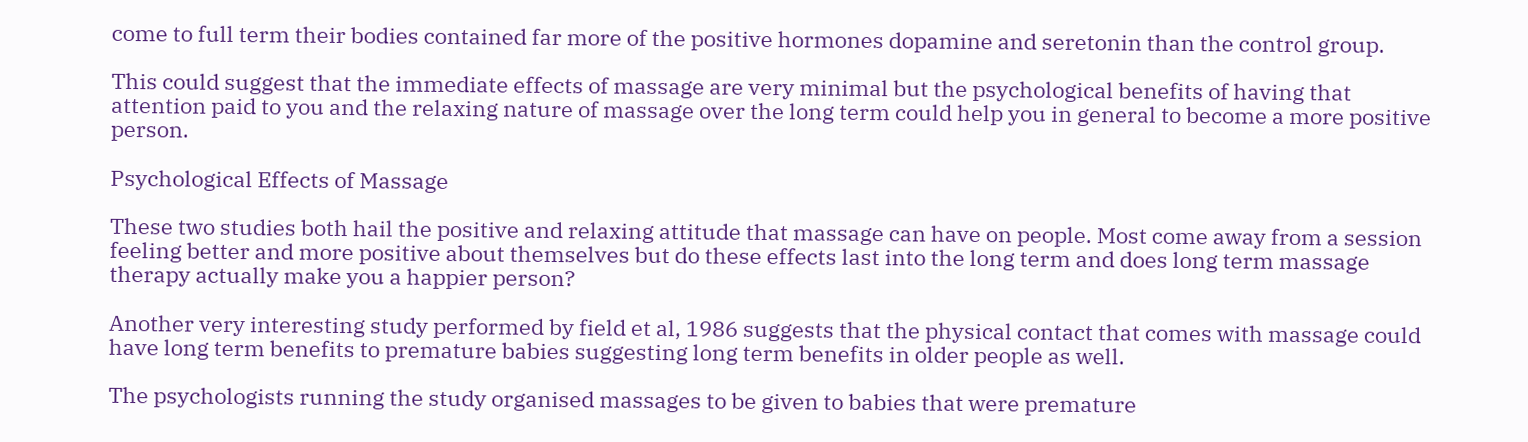come to full term their bodies contained far more of the positive hormones dopamine and seretonin than the control group.

This could suggest that the immediate effects of massage are very minimal but the psychological benefits of having that attention paid to you and the relaxing nature of massage over the long term could help you in general to become a more positive person.

Psychological Effects of Massage

These two studies both hail the positive and relaxing attitude that massage can have on people. Most come away from a session feeling better and more positive about themselves but do these effects last into the long term and does long term massage therapy actually make you a happier person?

Another very interesting study performed by field et al, 1986 suggests that the physical contact that comes with massage could have long term benefits to premature babies suggesting long term benefits in older people as well.

The psychologists running the study organised massages to be given to babies that were premature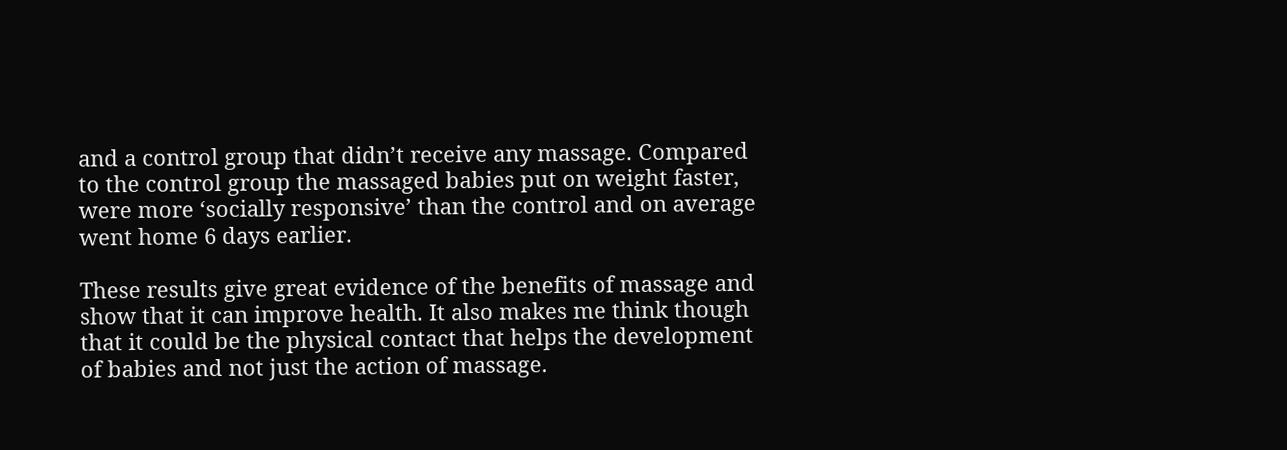and a control group that didn’t receive any massage. Compared to the control group the massaged babies put on weight faster, were more ‘socially responsive’ than the control and on average went home 6 days earlier.

These results give great evidence of the benefits of massage and show that it can improve health. It also makes me think though that it could be the physical contact that helps the development of babies and not just the action of massage.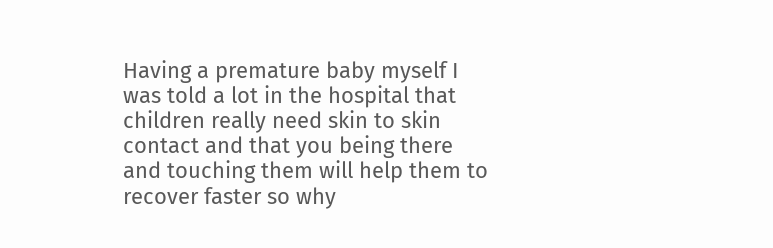Having a premature baby myself I was told a lot in the hospital that children really need skin to skin contact and that you being there and touching them will help them to recover faster so why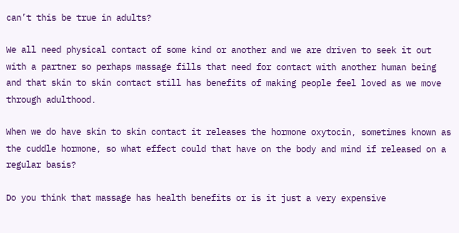can’t this be true in adults?

We all need physical contact of some kind or another and we are driven to seek it out with a partner so perhaps massage fills that need for contact with another human being and that skin to skin contact still has benefits of making people feel loved as we move through adulthood.

When we do have skin to skin contact it releases the hormone oxytocin, sometimes known as the cuddle hormone, so what effect could that have on the body and mind if released on a regular basis?

Do you think that massage has health benefits or is it just a very expensive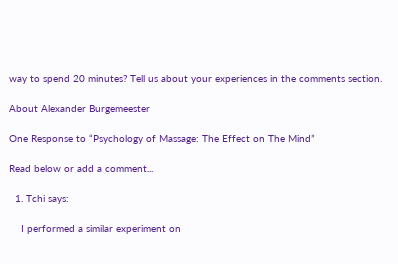way to spend 20 minutes? Tell us about your experiences in the comments section.

About Alexander Burgemeester

One Response to “Psychology of Massage: The Effect on The Mind”

Read below or add a comment...

  1. Tchi says:

    I performed a similar experiment on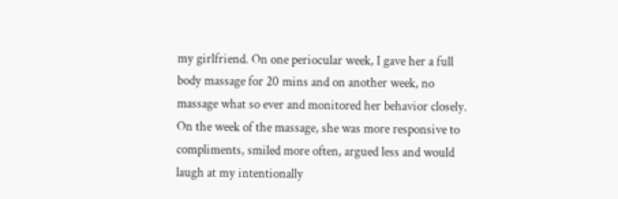my girlfriend. On one periocular week, I gave her a full body massage for 20 mins and on another week, no massage what so ever and monitored her behavior closely. On the week of the massage, she was more responsive to compliments, smiled more often, argued less and would laugh at my intentionally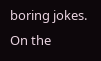boring jokes. On the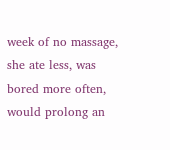week of no massage, she ate less, was bored more often, would prolong an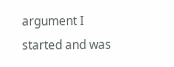argument I started and was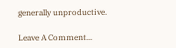generally unproductive.

Leave A Comment...